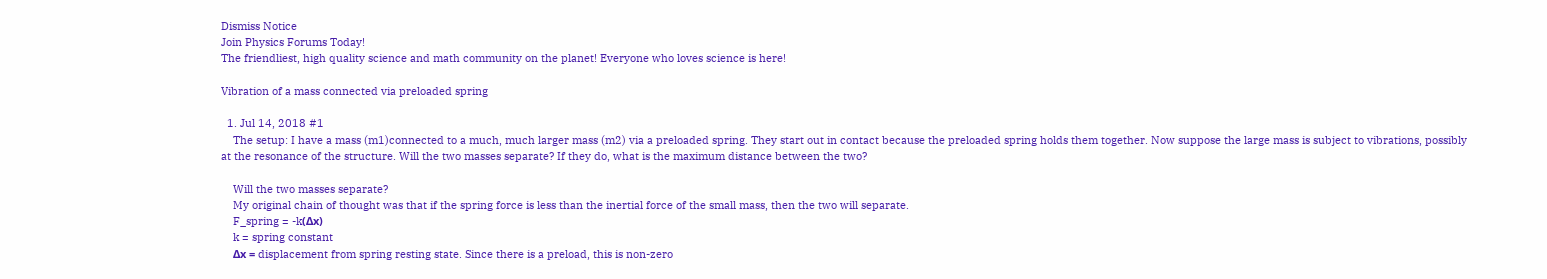Dismiss Notice
Join Physics Forums Today!
The friendliest, high quality science and math community on the planet! Everyone who loves science is here!

Vibration of a mass connected via preloaded spring

  1. Jul 14, 2018 #1
    The setup: I have a mass (m1)connected to a much, much larger mass (m2) via a preloaded spring. They start out in contact because the preloaded spring holds them together. Now suppose the large mass is subject to vibrations, possibly at the resonance of the structure. Will the two masses separate? If they do, what is the maximum distance between the two?

    Will the two masses separate?
    My original chain of thought was that if the spring force is less than the inertial force of the small mass, then the two will separate.
    F_spring = -k(Δx)
    k = spring constant
    Δx = displacement from spring resting state. Since there is a preload, this is non-zero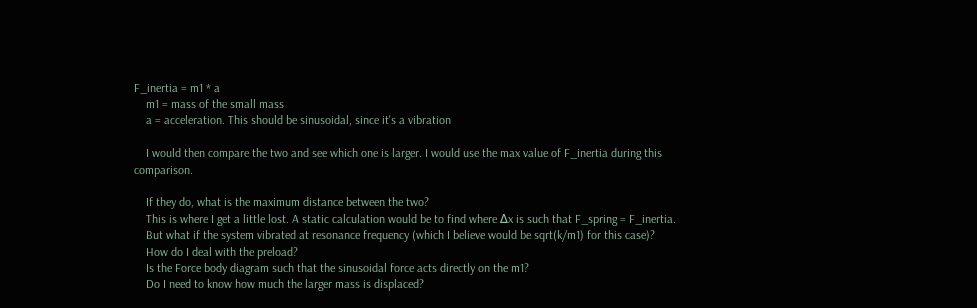F_inertia = m1 * a
    m1 = mass of the small mass
    a = acceleration. This should be sinusoidal, since it's a vibration

    I would then compare the two and see which one is larger. I would use the max value of F_inertia during this comparison.

    If they do, what is the maximum distance between the two?
    This is where I get a little lost. A static calculation would be to find where Δx is such that F_spring = F_inertia.
    But what if the system vibrated at resonance frequency (which I believe would be sqrt(k/m1) for this case)?
    How do I deal with the preload?
    Is the Force body diagram such that the sinusoidal force acts directly on the m1?
    Do I need to know how much the larger mass is displaced?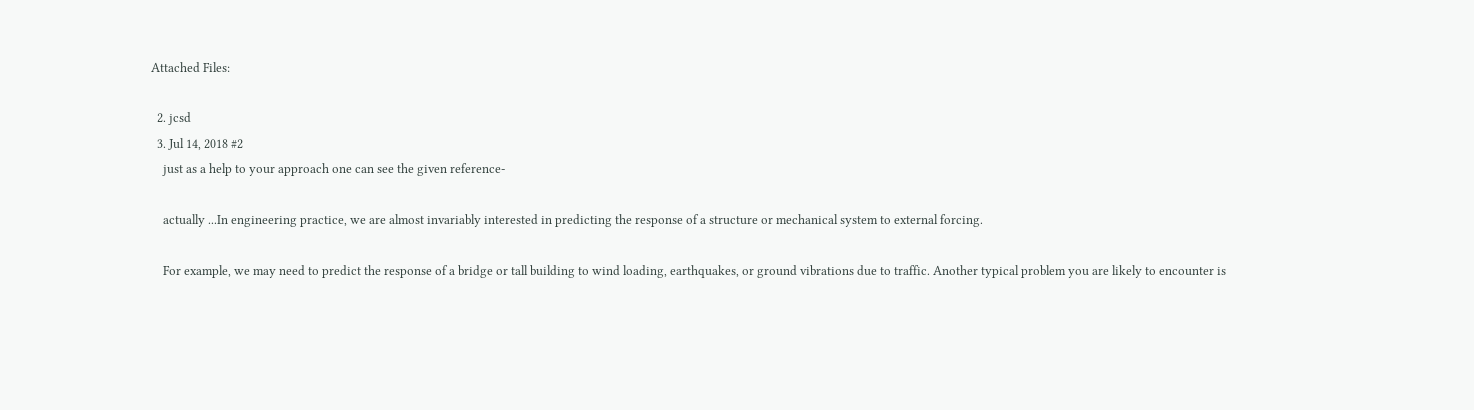Attached Files:

  2. jcsd
  3. Jul 14, 2018 #2
    just as a help to your approach one can see the given reference-

    actually ...In engineering practice, we are almost invariably interested in predicting the response of a structure or mechanical system to external forcing.

    For example, we may need to predict the response of a bridge or tall building to wind loading, earthquakes, or ground vibrations due to traffic. Another typical problem you are likely to encounter is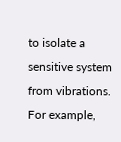to isolate a sensitive system from vibrations. For example,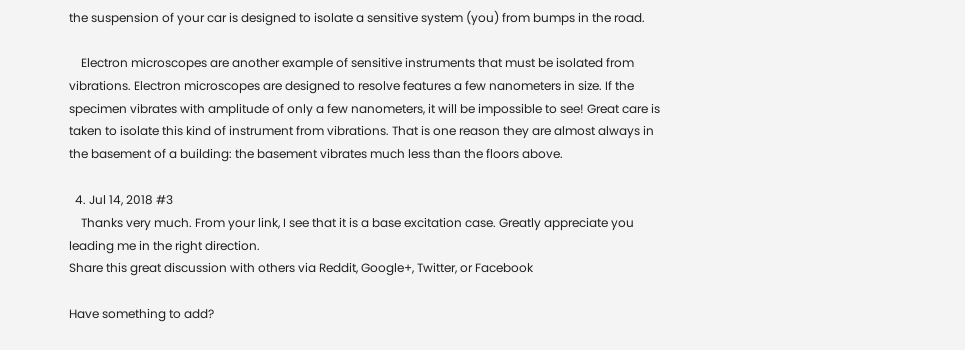the suspension of your car is designed to isolate a sensitive system (you) from bumps in the road.

    Electron microscopes are another example of sensitive instruments that must be isolated from vibrations. Electron microscopes are designed to resolve features a few nanometers in size. If the specimen vibrates with amplitude of only a few nanometers, it will be impossible to see! Great care is taken to isolate this kind of instrument from vibrations. That is one reason they are almost always in the basement of a building: the basement vibrates much less than the floors above.

  4. Jul 14, 2018 #3
    Thanks very much. From your link, I see that it is a base excitation case. Greatly appreciate you leading me in the right direction.
Share this great discussion with others via Reddit, Google+, Twitter, or Facebook

Have something to add?